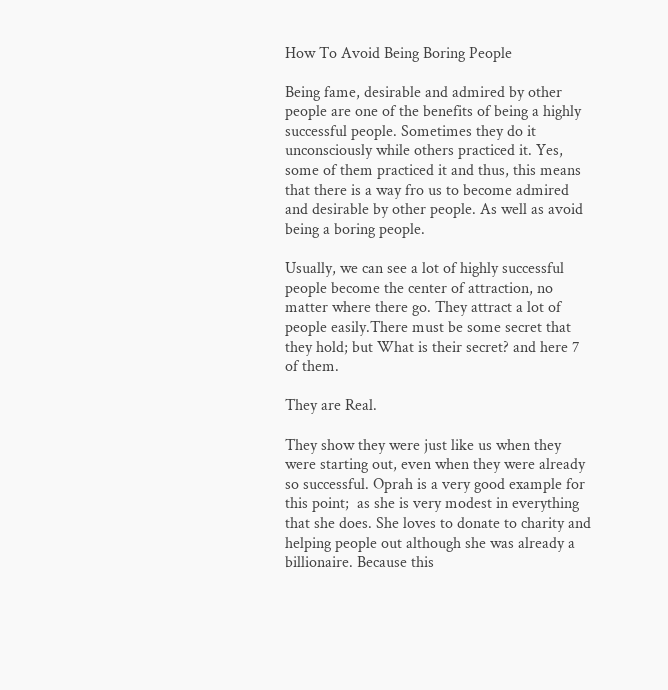How To Avoid Being Boring People

Being fame, desirable and admired by other people are one of the benefits of being a highly successful people. Sometimes they do it unconsciously while others practiced it. Yes, some of them practiced it and thus, this means that there is a way fro us to become admired and desirable by other people. As well as avoid being a boring people.

Usually, we can see a lot of highly successful people become the center of attraction, no matter where there go. They attract a lot of people easily.There must be some secret that they hold; but What is their secret? and here 7 of them.

They are Real.

They show they were just like us when they were starting out, even when they were already so successful. Oprah is a very good example for this point;  as she is very modest in everything that she does. She loves to donate to charity and helping people out although she was already a billionaire. Because this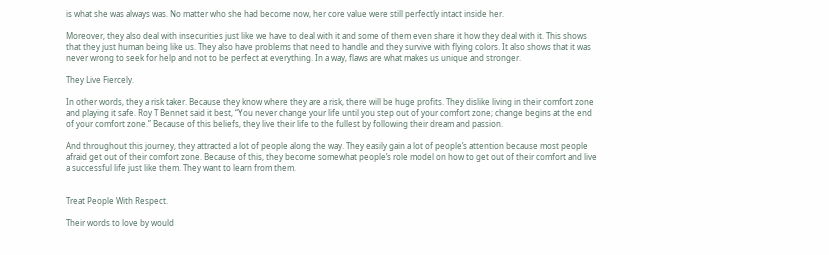is what she was always was. No matter who she had become now, her core value were still perfectly intact inside her.

Moreover, they also deal with insecurities just like we have to deal with it and some of them even share it how they deal with it. This shows that they just human being like us. They also have problems that need to handle and they survive with flying colors. It also shows that it was never wrong to seek for help and not to be perfect at everything. In a way, flaws are what makes us unique and stronger.

They Live Fiercely.

In other words, they a risk taker. Because they know where they are a risk, there will be huge profits. They dislike living in their comfort zone and playing it safe. Roy T Bennet said it best, “You never change your life until you step out of your comfort zone; change begins at the end of your comfort zone.” Because of this beliefs, they live their life to the fullest by following their dream and passion.

And throughout this journey, they attracted a lot of people along the way. They easily gain a lot of people’s attention because most people afraid get out of their comfort zone. Because of this, they become somewhat people’s role model on how to get out of their comfort and live a successful life just like them. They want to learn from them.


Treat People With Respect.

Their words to love by would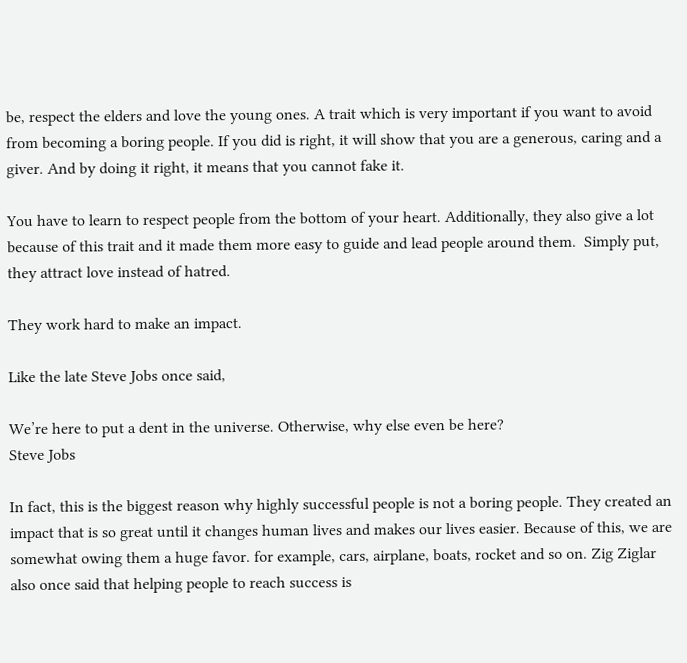be, respect the elders and love the young ones. A trait which is very important if you want to avoid from becoming a boring people. If you did is right, it will show that you are a generous, caring and a giver. And by doing it right, it means that you cannot fake it.

You have to learn to respect people from the bottom of your heart. Additionally, they also give a lot because of this trait and it made them more easy to guide and lead people around them.  Simply put, they attract love instead of hatred.

They work hard to make an impact.

Like the late Steve Jobs once said,

We’re here to put a dent in the universe. Otherwise, why else even be here?
Steve Jobs

In fact, this is the biggest reason why highly successful people is not a boring people. They created an impact that is so great until it changes human lives and makes our lives easier. Because of this, we are somewhat owing them a huge favor. for example, cars, airplane, boats, rocket and so on. Zig Ziglar also once said that helping people to reach success is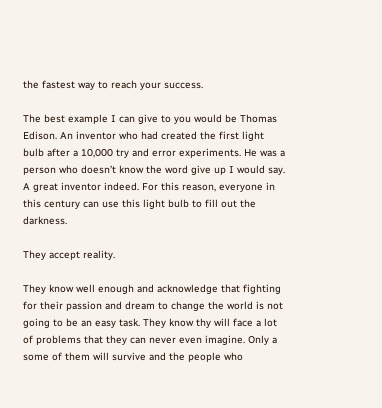the fastest way to reach your success.

The best example I can give to you would be Thomas Edison. An inventor who had created the first light bulb after a 10,000 try and error experiments. He was a person who doesn’t know the word give up I would say. A great inventor indeed. For this reason, everyone in this century can use this light bulb to fill out the darkness.

They accept reality.

They know well enough and acknowledge that fighting for their passion and dream to change the world is not going to be an easy task. They know thy will face a lot of problems that they can never even imagine. Only a some of them will survive and the people who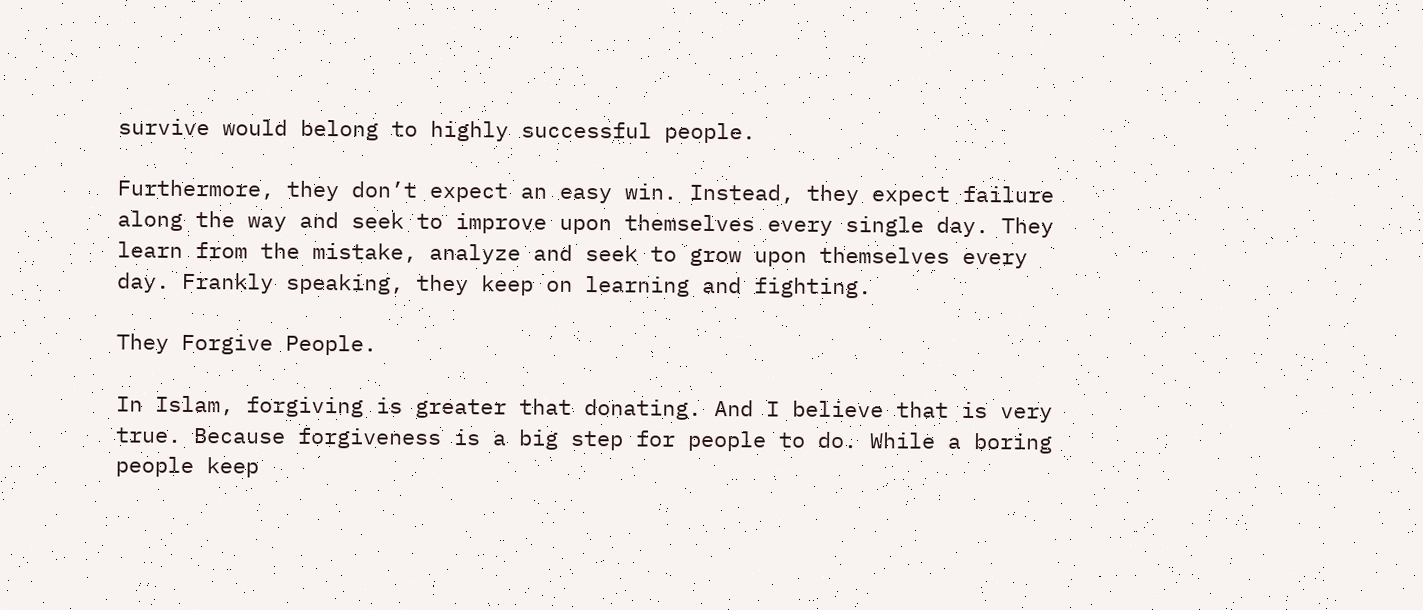survive would belong to highly successful people.

Furthermore, they don’t expect an easy win. Instead, they expect failure along the way and seek to improve upon themselves every single day. They learn from the mistake, analyze and seek to grow upon themselves every day. Frankly speaking, they keep on learning and fighting.

They Forgive People.

In Islam, forgiving is greater that donating. And I believe that is very true. Because forgiveness is a big step for people to do. While a boring people keep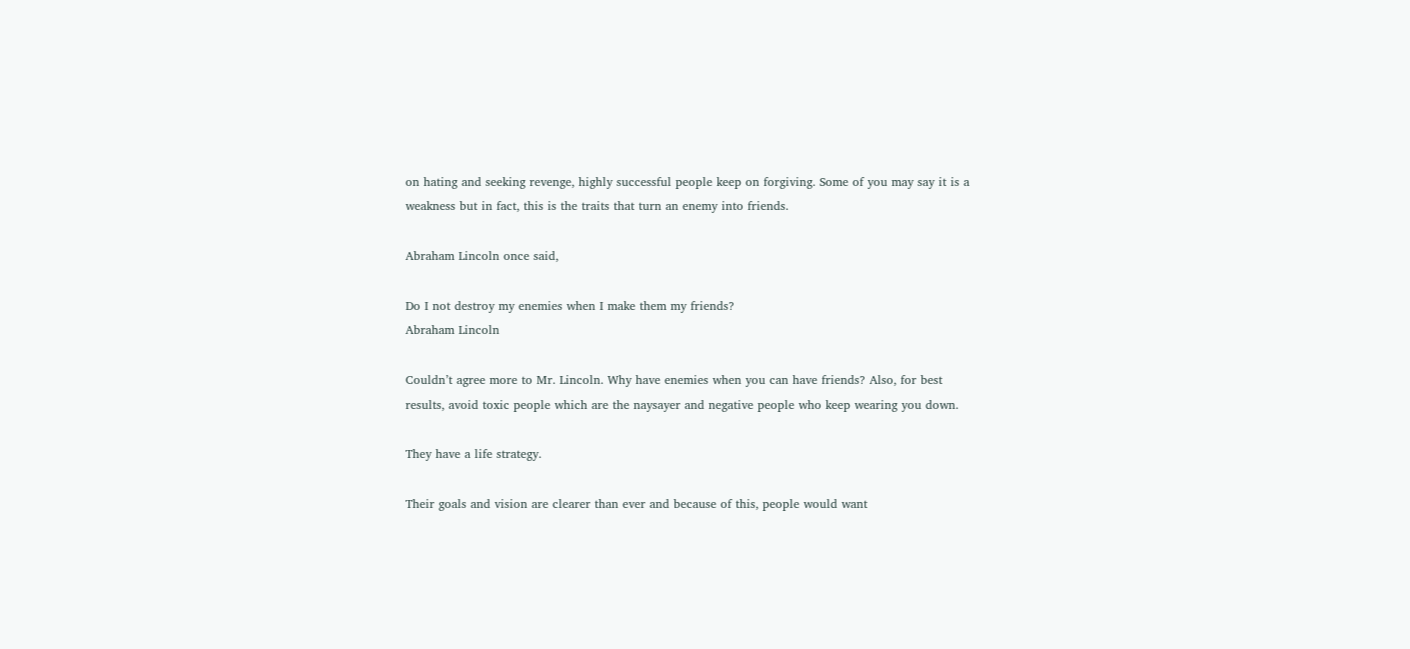on hating and seeking revenge, highly successful people keep on forgiving. Some of you may say it is a weakness but in fact, this is the traits that turn an enemy into friends.

Abraham Lincoln once said,

Do I not destroy my enemies when I make them my friends?
Abraham Lincoln

Couldn’t agree more to Mr. Lincoln. Why have enemies when you can have friends? Also, for best results, avoid toxic people which are the naysayer and negative people who keep wearing you down.

They have a life strategy.

Their goals and vision are clearer than ever and because of this, people would want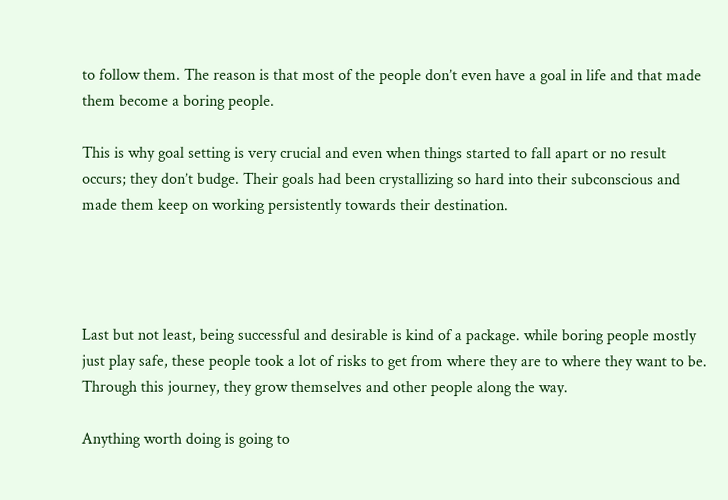to follow them. The reason is that most of the people don’t even have a goal in life and that made them become a boring people.

This is why goal setting is very crucial and even when things started to fall apart or no result occurs; they don’t budge. Their goals had been crystallizing so hard into their subconscious and made them keep on working persistently towards their destination.




Last but not least, being successful and desirable is kind of a package. while boring people mostly just play safe, these people took a lot of risks to get from where they are to where they want to be. Through this journey, they grow themselves and other people along the way.

Anything worth doing is going to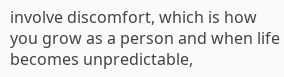involve discomfort, which is how you grow as a person and when life becomes unpredictable,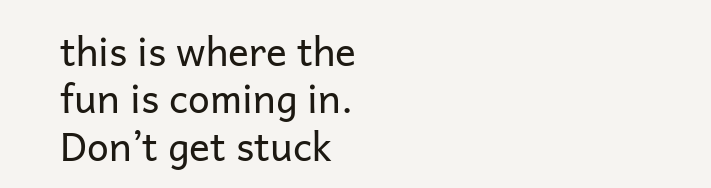this is where the fun is coming in. Don’t get stuck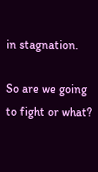in stagnation.

So are we going to fight or what?